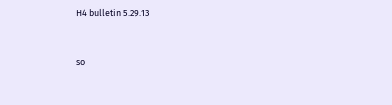H4 bulletin 5.29.13


so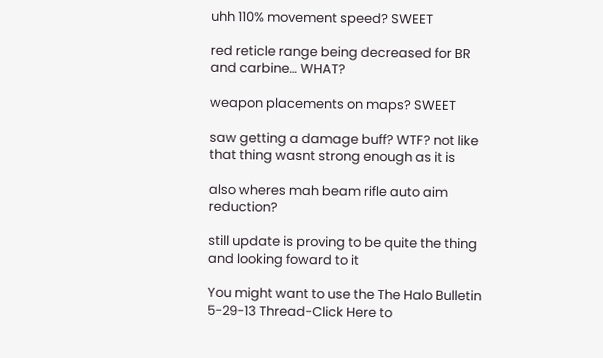uhh 110% movement speed? SWEET

red reticle range being decreased for BR and carbine… WHAT?

weapon placements on maps? SWEET

saw getting a damage buff? WTF? not like that thing wasnt strong enough as it is

also wheres mah beam rifle auto aim reduction?

still update is proving to be quite the thing and looking foward to it

You might want to use the The Halo Bulletin 5-29-13 Thread-Click Here to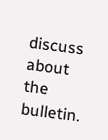discuss about the bulletin.